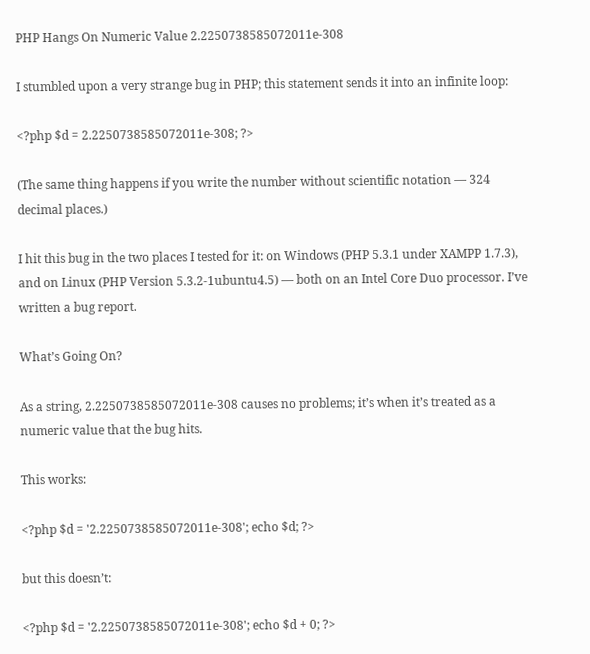PHP Hangs On Numeric Value 2.2250738585072011e-308

I stumbled upon a very strange bug in PHP; this statement sends it into an infinite loop:

<?php $d = 2.2250738585072011e-308; ?>

(The same thing happens if you write the number without scientific notation — 324 decimal places.)

I hit this bug in the two places I tested for it: on Windows (PHP 5.3.1 under XAMPP 1.7.3), and on Linux (PHP Version 5.3.2-1ubuntu4.5) — both on an Intel Core Duo processor. I’ve written a bug report.

What’s Going On?

As a string, 2.2250738585072011e-308 causes no problems; it’s when it’s treated as a numeric value that the bug hits.

This works:

<?php $d = '2.2250738585072011e-308'; echo $d; ?>

but this doesn’t:

<?php $d = '2.2250738585072011e-308'; echo $d + 0; ?>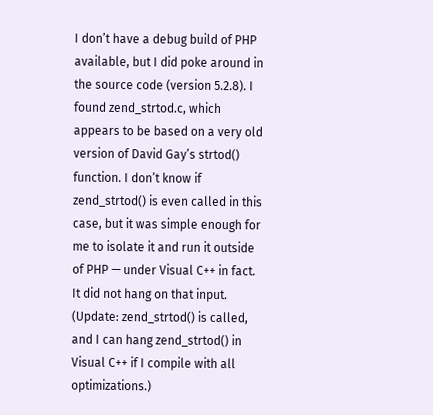I don’t have a debug build of PHP available, but I did poke around in the source code (version 5.2.8). I found zend_strtod.c, which appears to be based on a very old version of David Gay’s strtod() function. I don’t know if zend_strtod() is even called in this case, but it was simple enough for me to isolate it and run it outside of PHP — under Visual C++ in fact. It did not hang on that input. (Update: zend_strtod() is called, and I can hang zend_strtod() in Visual C++ if I compile with all optimizations.)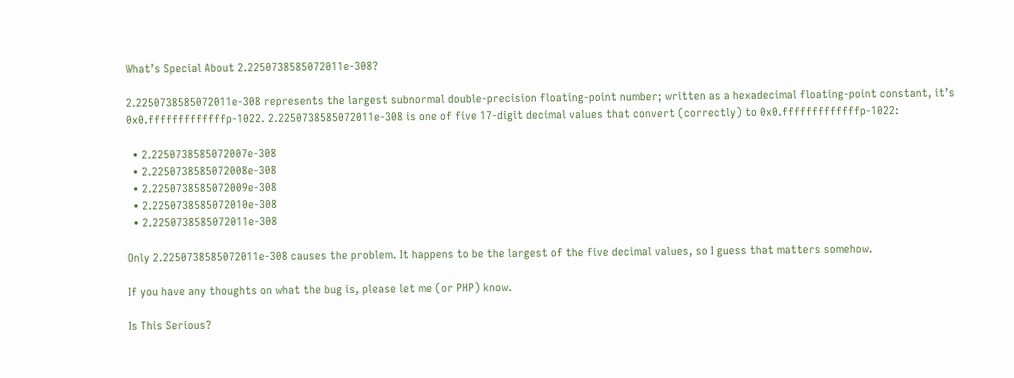What’s Special About 2.2250738585072011e-308?

2.2250738585072011e-308 represents the largest subnormal double-precision floating-point number; written as a hexadecimal floating-point constant, it’s 0x0.fffffffffffffp-1022. 2.2250738585072011e-308 is one of five 17-digit decimal values that convert (correctly) to 0x0.fffffffffffffp-1022:

  • 2.2250738585072007e-308
  • 2.2250738585072008e-308
  • 2.2250738585072009e-308
  • 2.2250738585072010e-308
  • 2.2250738585072011e-308

Only 2.2250738585072011e-308 causes the problem. It happens to be the largest of the five decimal values, so I guess that matters somehow.

If you have any thoughts on what the bug is, please let me (or PHP) know.

Is This Serious?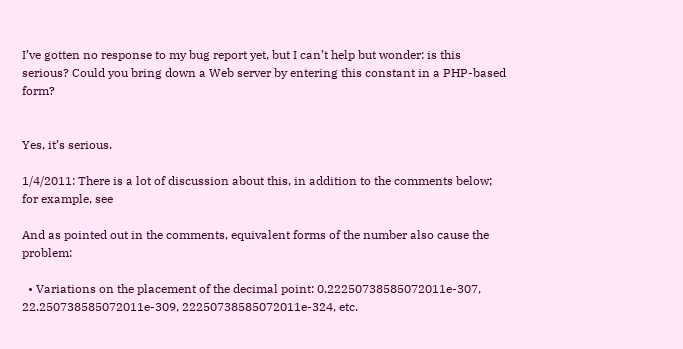I’ve gotten no response to my bug report yet, but I can’t help but wonder: is this serious? Could you bring down a Web server by entering this constant in a PHP-based form?


Yes, it’s serious.

1/4/2011: There is a lot of discussion about this, in addition to the comments below; for example, see

And as pointed out in the comments, equivalent forms of the number also cause the problem:

  • Variations on the placement of the decimal point: 0.22250738585072011e-307, 22.250738585072011e-309, 22250738585072011e-324, etc.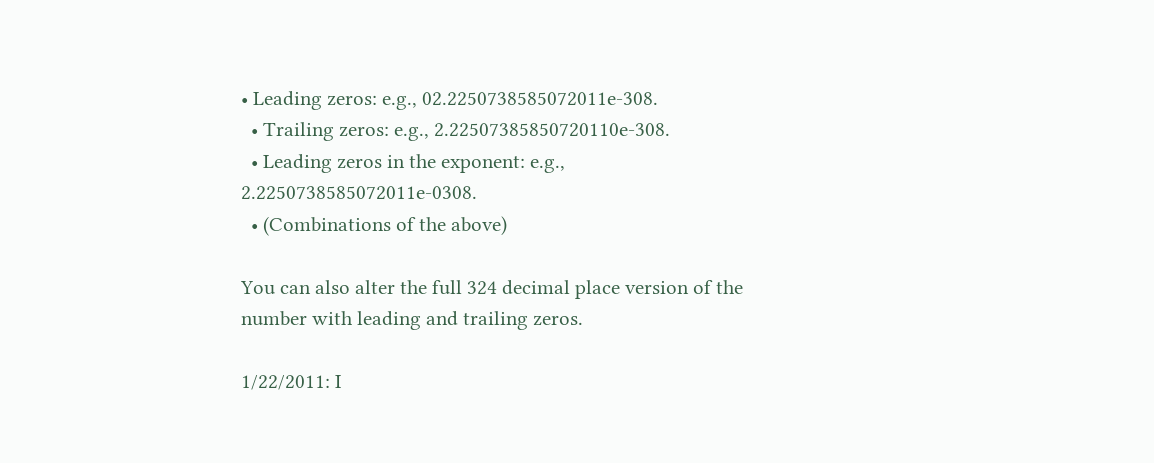• Leading zeros: e.g., 02.2250738585072011e-308.
  • Trailing zeros: e.g., 2.22507385850720110e-308.
  • Leading zeros in the exponent: e.g., 2.2250738585072011e-0308.
  • (Combinations of the above)

You can also alter the full 324 decimal place version of the number with leading and trailing zeros.

1/22/2011: I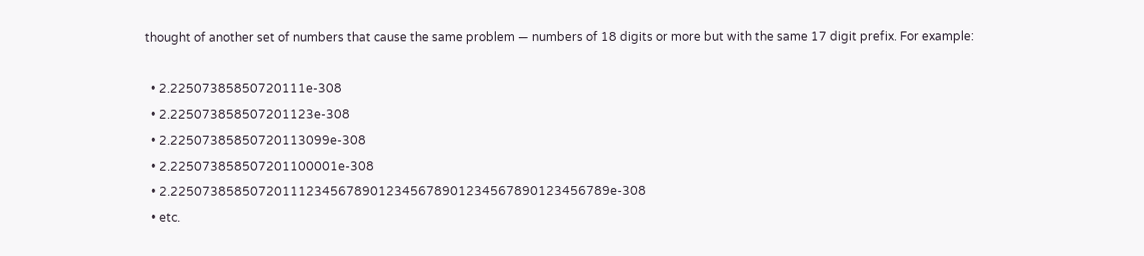thought of another set of numbers that cause the same problem — numbers of 18 digits or more but with the same 17 digit prefix. For example:

  • 2.22507385850720111e-308
  • 2.225073858507201123e-308
  • 2.22507385850720113099e-308
  • 2.225073858507201100001e-308
  • 2.2250738585072011123456789012345678901234567890123456789e-308
  • etc.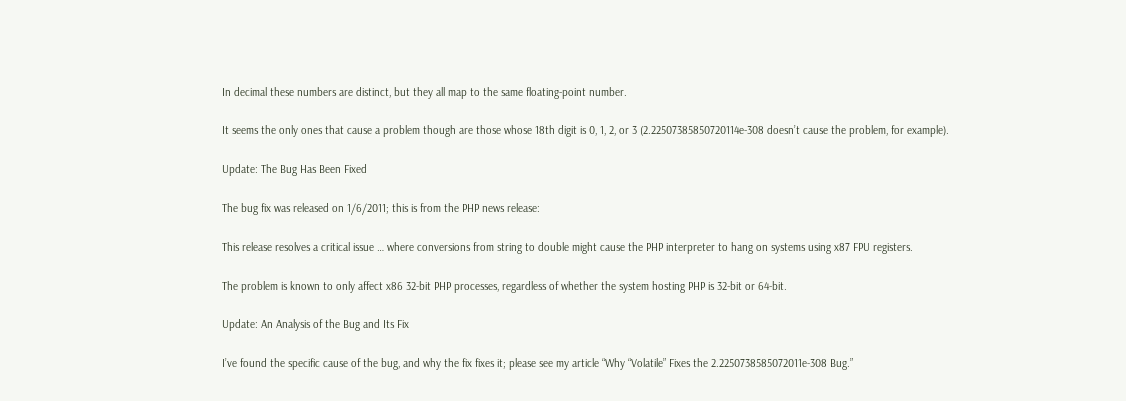In decimal these numbers are distinct, but they all map to the same floating-point number.

It seems the only ones that cause a problem though are those whose 18th digit is 0, 1, 2, or 3 (2.22507385850720114e-308 doesn’t cause the problem, for example).

Update: The Bug Has Been Fixed

The bug fix was released on 1/6/2011; this is from the PHP news release:

This release resolves a critical issue … where conversions from string to double might cause the PHP interpreter to hang on systems using x87 FPU registers.

The problem is known to only affect x86 32-bit PHP processes, regardless of whether the system hosting PHP is 32-bit or 64-bit.

Update: An Analysis of the Bug and Its Fix

I’ve found the specific cause of the bug, and why the fix fixes it; please see my article “Why “Volatile” Fixes the 2.2250738585072011e-308 Bug.”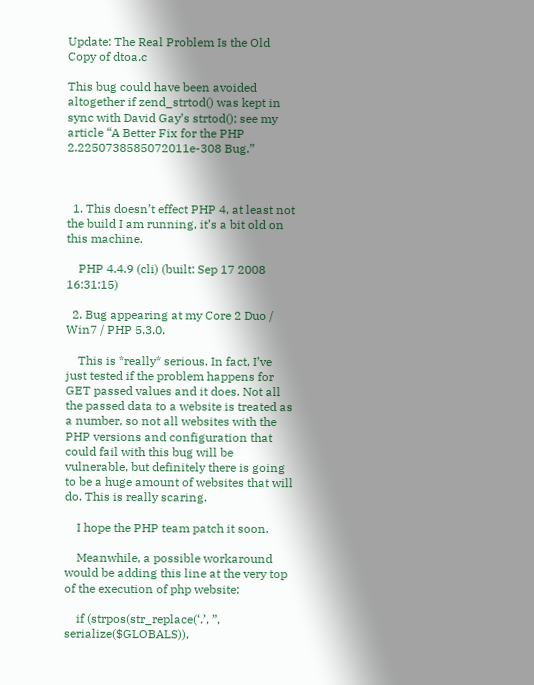Update: The Real Problem Is the Old Copy of dtoa.c

This bug could have been avoided altogether if zend_strtod() was kept in sync with David Gay’s strtod(); see my article “A Better Fix for the PHP 2.2250738585072011e-308 Bug.”



  1. This doesn’t effect PHP 4, at least not the build I am running, it’s a bit old on this machine.

    PHP 4.4.9 (cli) (built: Sep 17 2008 16:31:15)

  2. Bug appearing at my Core 2 Duo / Win7 / PHP 5.3.0.

    This is *really* serious. In fact, I’ve just tested if the problem happens for GET passed values and it does. Not all the passed data to a website is treated as a number, so not all websites with the PHP versions and configuration that could fail with this bug will be vulnerable, but definitely there is going to be a huge amount of websites that will do. This is really scaring.

    I hope the PHP team patch it soon.

    Meanwhile, a possible workaround would be adding this line at the very top of the execution of php website:

    if (strpos(str_replace(‘.’, ”, serialize($GLOBALS)),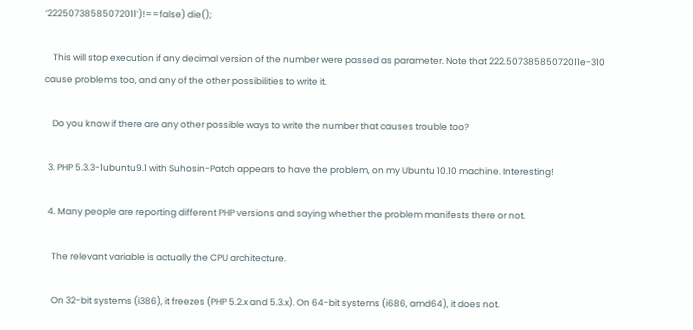‘22250738585072011’)!==false) die();

    This will stop execution if any decimal version of the number were passed as parameter. Note that 222.50738585072011e-310 cause problems too, and any of the other possibilities to write it.

    Do you know if there are any other possible ways to write the number that causes trouble too?

  3. PHP 5.3.3-1ubuntu9.1 with Suhosin-Patch appears to have the problem, on my Ubuntu 10.10 machine. Interesting!

  4. Many people are reporting different PHP versions and saying whether the problem manifests there or not.

    The relevant variable is actually the CPU architecture.

    On 32-bit systems (i386), it freezes (PHP 5.2.x and 5.3.x). On 64-bit systems (i686, amd64), it does not.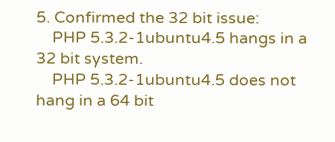5. Confirmed the 32 bit issue:
    PHP 5.3.2-1ubuntu4.5 hangs in a 32 bit system.
    PHP 5.3.2-1ubuntu4.5 does not hang in a 64 bit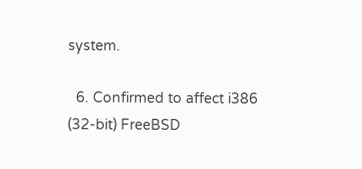system.

  6. Confirmed to affect i386 (32-bit) FreeBSD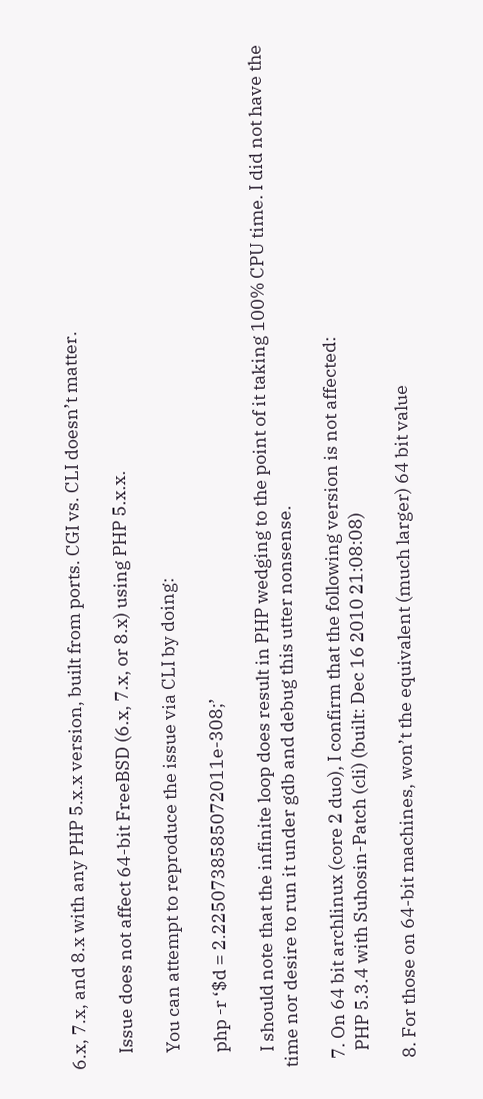6.x, 7.x, and 8.x with any PHP 5.x.x version, built from ports. CGI vs. CLI doesn’t matter.

    Issue does not affect 64-bit FreeBSD (6.x, 7.x, or 8.x) using PHP 5.x.x.

    You can attempt to reproduce the issue via CLI by doing:

    php -r ‘$d = 2.2250738585072011e-308;’

    I should note that the infinite loop does result in PHP wedging to the point of it taking 100% CPU time. I did not have the time nor desire to run it under gdb and debug this utter nonsense.

  7. On 64 bit archlinux (core 2 duo), I confirm that the following version is not affected:
    PHP 5.3.4 with Suhosin-Patch (cli) (built: Dec 16 2010 21:08:08)

  8. For those on 64-bit machines, won’t the equivalent (much larger) 64 bit value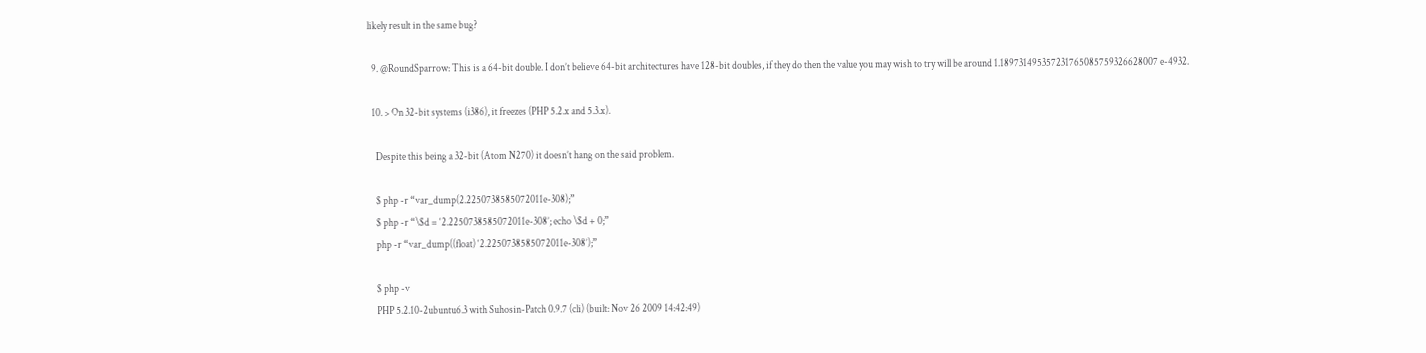likely result in the same bug?

  9. @RoundSparrow: This is a 64-bit double. I don’t believe 64-bit architectures have 128-bit doubles, if they do then the value you may wish to try will be around 1.189731495357231765085759326628007 e-4932.

  10. > On 32-bit systems (i386), it freezes (PHP 5.2.x and 5.3.x).

    Despite this being a 32-bit (Atom N270) it doesn’t hang on the said problem.

    $ php -r “var_dump(2.2250738585072011e-308);”
    $ php -r “\$d = ‘2.2250738585072011e-308’; echo \$d + 0;”
    php -r “var_dump((float) ‘2.2250738585072011e-308’);”

    $ php -v
    PHP 5.2.10-2ubuntu6.3 with Suhosin-Patch 0.9.7 (cli) (built: Nov 26 2009 14:42:49)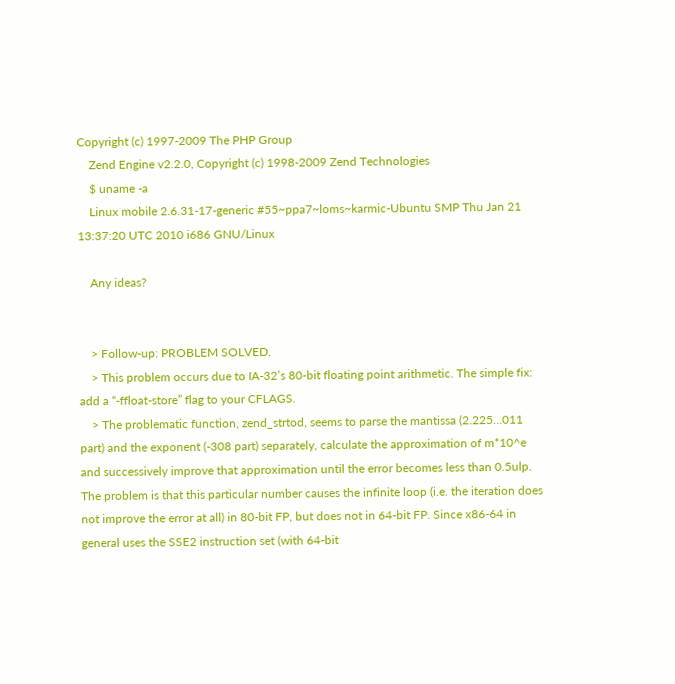Copyright (c) 1997-2009 The PHP Group
    Zend Engine v2.2.0, Copyright (c) 1998-2009 Zend Technologies
    $ uname -a
    Linux mobile 2.6.31-17-generic #55~ppa7~loms~karmic-Ubuntu SMP Thu Jan 21 13:37:20 UTC 2010 i686 GNU/Linux

    Any ideas?


    > Follow-up: PROBLEM SOLVED.
    > This problem occurs due to IA-32’s 80-bit floating point arithmetic. The simple fix: add a “-ffloat-store” flag to your CFLAGS.
    > The problematic function, zend_strtod, seems to parse the mantissa (2.225…011 part) and the exponent (-308 part) separately, calculate the approximation of m*10^e and successively improve that approximation until the error becomes less than 0.5ulp. The problem is that this particular number causes the infinite loop (i.e. the iteration does not improve the error at all) in 80-bit FP, but does not in 64-bit FP. Since x86-64 in general uses the SSE2 instruction set (with 64-bit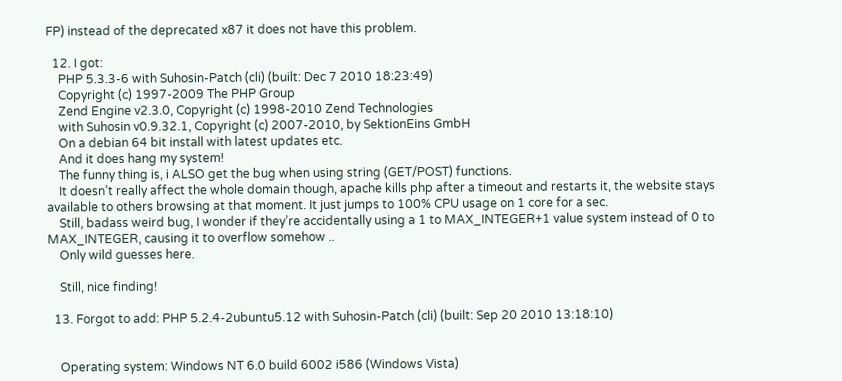FP) instead of the deprecated x87 it does not have this problem.

  12. I got:
    PHP 5.3.3-6 with Suhosin-Patch (cli) (built: Dec 7 2010 18:23:49)
    Copyright (c) 1997-2009 The PHP Group
    Zend Engine v2.3.0, Copyright (c) 1998-2010 Zend Technologies
    with Suhosin v0.9.32.1, Copyright (c) 2007-2010, by SektionEins GmbH
    On a debian 64 bit install with latest updates etc.
    And it does hang my system!
    The funny thing is, i ALSO get the bug when using string (GET/POST) functions.
    It doesn’t really affect the whole domain though, apache kills php after a timeout and restarts it, the website stays available to others browsing at that moment. It just jumps to 100% CPU usage on 1 core for a sec.
    Still, badass weird bug, I wonder if they’re accidentally using a 1 to MAX_INTEGER+1 value system instead of 0 to MAX_INTEGER, causing it to overflow somehow ..
    Only wild guesses here.

    Still, nice finding!

  13. Forgot to add: PHP 5.2.4-2ubuntu5.12 with Suhosin-Patch (cli) (built: Sep 20 2010 13:18:10)


    Operating system: Windows NT 6.0 build 6002 i586 (Windows Vista)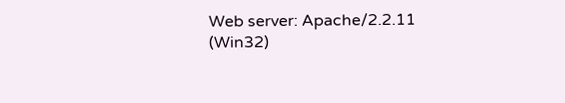Web server: Apache/2.2.11 (Win32)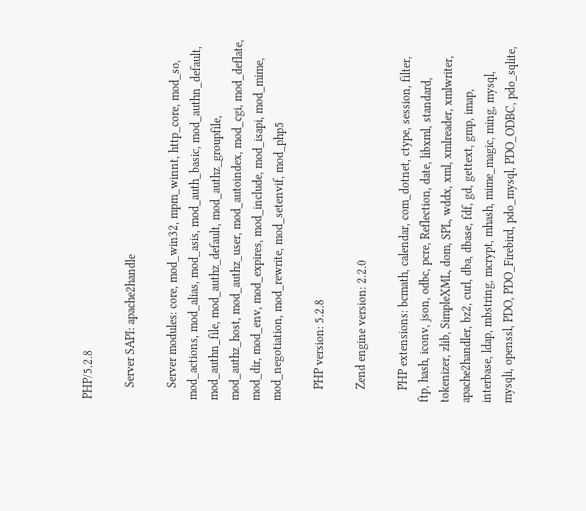PHP/5.2.8

    Server SAPI: apache2handle

    Server modules: core, mod_win32, mpm_winnt, http_core, mod_so, mod_actions, mod_alias, mod_asis, mod_auth_basic, mod_authn_default, mod_authn_file, mod_authz_default, mod_authz_groupfile, mod_authz_host, mod_authz_user, mod_autoindex, mod_cgi, mod_deflate, mod_dir, mod_env, mod_expires, mod_include, mod_isapi, mod_mime, mod_negotiation, mod_rewrite, mod_setenvif, mod_php5

    PHP version: 5.2.8

    Zend engine version: 2.2.0

    PHP extensions: bcmath, calendar, com_dotnet, ctype, session, filter, ftp, hash, iconv, json, odbc, pcre, Reflection, date, libxml, standard, tokenizer, zlib, SimpleXML, dom, SPL, wddx, xml, xmlreader, xmlwriter, apache2handler, bz2, curl, dba, dbase, fdf, gd, gettext, gmp, imap, interbase, ldap, mbstring, mcrypt, mhash, mime_magic, ming, mysql, mysqli, openssl, PDO, PDO_Firebird, pdo_mysql, PDO_ODBC, pdo_sqlite,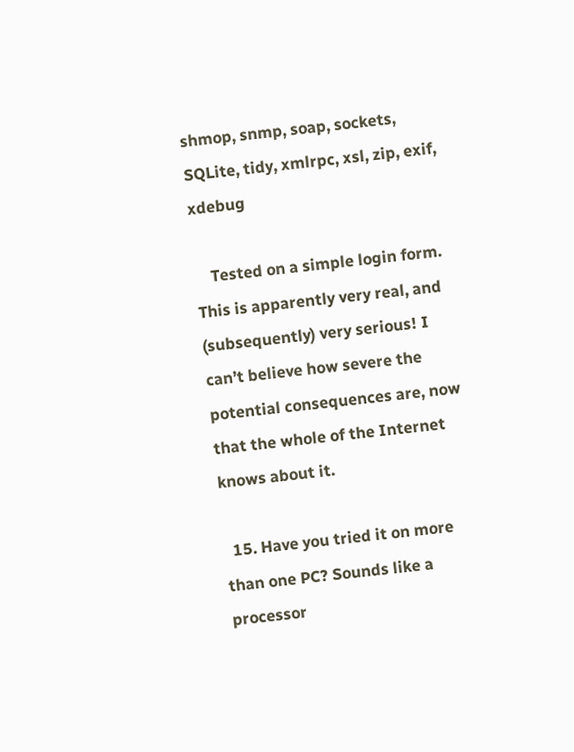shmop, snmp, soap, sockets, SQLite, tidy, xmlrpc, xsl, zip, exif, xdebug

    Tested on a simple login form. This is apparently very real, and (subsequently) very serious! I can’t believe how severe the potential consequences are, now that the whole of the Internet knows about it.

  15. Have you tried it on more than one PC? Sounds like a processor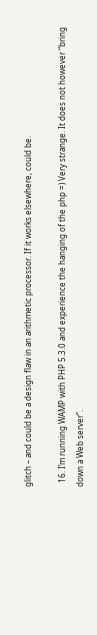glitch – and could be a design flaw in an arithmetic processor. If it works elsewhere, could be.

  16. I’m running WAMP with PHP 5.3.0 and experience the hanging of the php =) Very strange. It does not however “bring down a Web server”.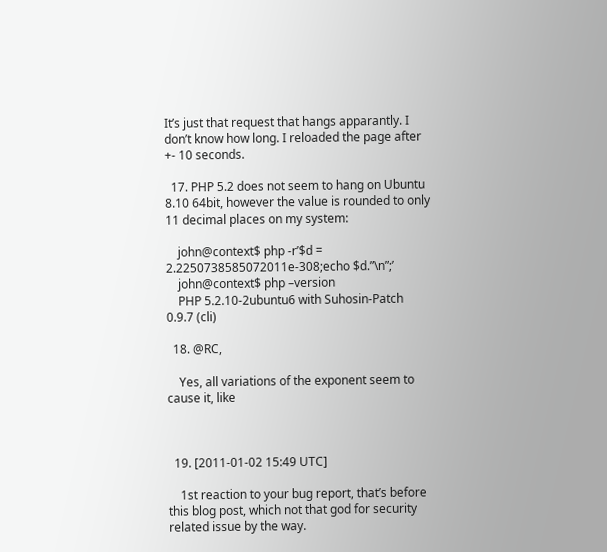It’s just that request that hangs apparantly. I don’t know how long. I reloaded the page after +- 10 seconds.

  17. PHP 5.2 does not seem to hang on Ubuntu 8.10 64bit, however the value is rounded to only 11 decimal places on my system:

    john@context$ php -r’$d = 2.2250738585072011e-308;echo $d.”\n”;’
    john@context$ php –version
    PHP 5.2.10-2ubuntu6 with Suhosin-Patch 0.9.7 (cli)

  18. @RC,

    Yes, all variations of the exponent seem to cause it, like



  19. [2011-01-02 15:49 UTC]

    1st reaction to your bug report, that’s before this blog post, which not that god for security related issue by the way.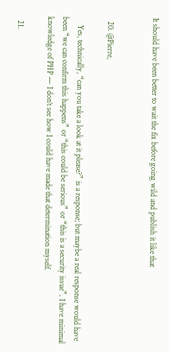It should have been better to wait the fix before going wild and publish it like that


  20. @Pierre,

    Yes, technically, “can you take a look at it please?” is a response; but maybe a real response would have been “we can confirm this happens” or “this could be serious” or “this is a security issue”. I have minimal knowledge of PHP — I don’t see how I could have made that determination myself.

  21.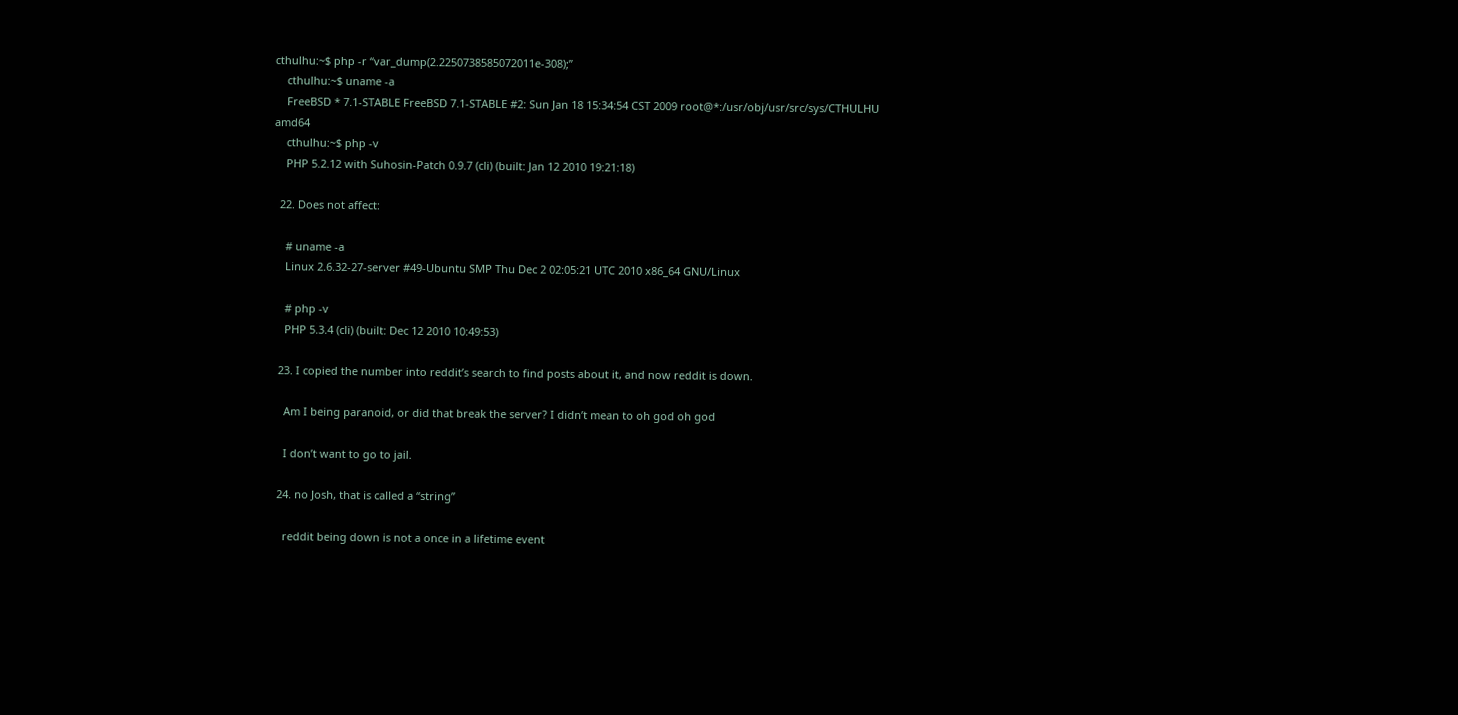cthulhu:~$ php -r “var_dump(2.2250738585072011e-308);”
    cthulhu:~$ uname -a
    FreeBSD * 7.1-STABLE FreeBSD 7.1-STABLE #2: Sun Jan 18 15:34:54 CST 2009 root@*:/usr/obj/usr/src/sys/CTHULHU amd64
    cthulhu:~$ php -v
    PHP 5.2.12 with Suhosin-Patch 0.9.7 (cli) (built: Jan 12 2010 19:21:18)

  22. Does not affect:

    # uname -a
    Linux 2.6.32-27-server #49-Ubuntu SMP Thu Dec 2 02:05:21 UTC 2010 x86_64 GNU/Linux

    # php -v
    PHP 5.3.4 (cli) (built: Dec 12 2010 10:49:53)

  23. I copied the number into reddit’s search to find posts about it, and now reddit is down.

    Am I being paranoid, or did that break the server? I didn’t mean to oh god oh god

    I don’t want to go to jail.

  24. no Josh, that is called a “string”

    reddit being down is not a once in a lifetime event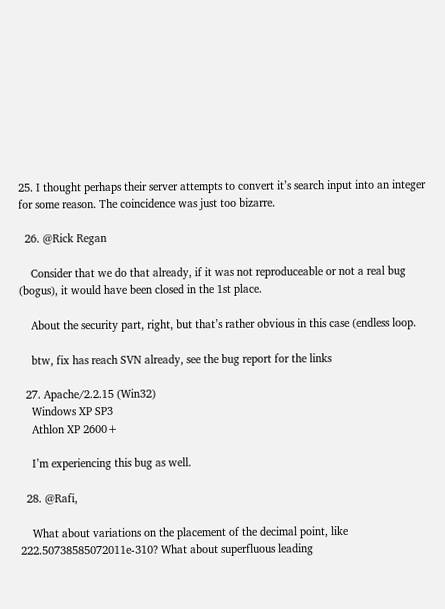25. I thought perhaps their server attempts to convert it’s search input into an integer for some reason. The coincidence was just too bizarre.

  26. @Rick Regan

    Consider that we do that already, if it was not reproduceable or not a real bug (bogus), it would have been closed in the 1st place.

    About the security part, right, but that’s rather obvious in this case (endless loop.

    btw, fix has reach SVN already, see the bug report for the links

  27. Apache/2.2.15 (Win32)
    Windows XP SP3
    Athlon XP 2600+

    I’m experiencing this bug as well.

  28. @Rafi,

    What about variations on the placement of the decimal point, like 222.50738585072011e-310? What about superfluous leading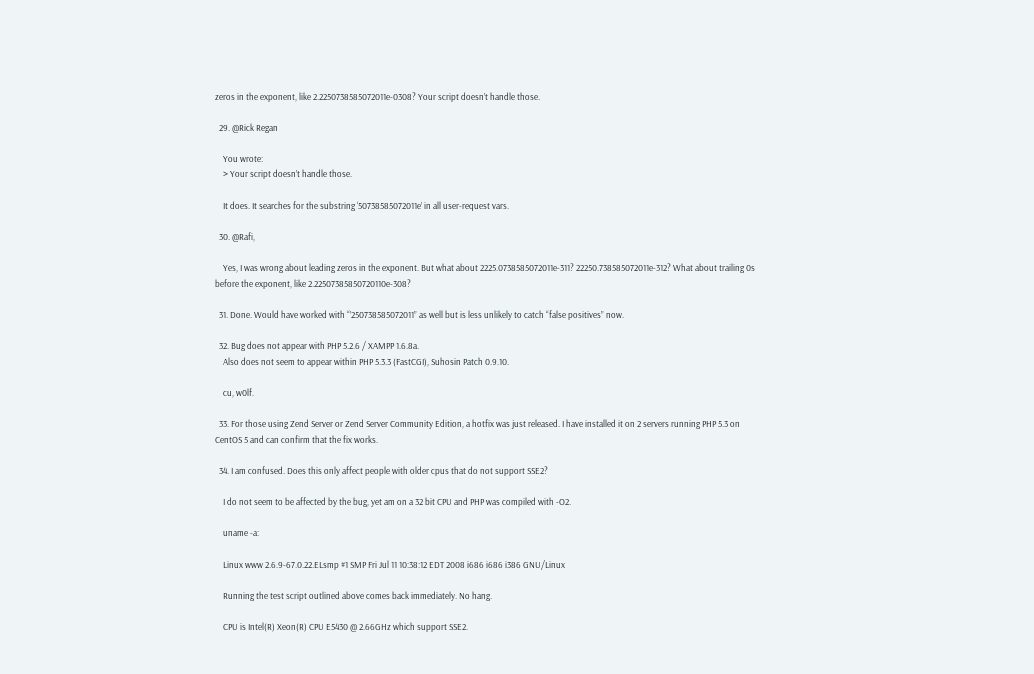zeros in the exponent, like 2.2250738585072011e-0308? Your script doesn’t handle those.

  29. @Rick Regan

    You wrote:
    > Your script doesn’t handle those.

    It does. It searches for the substring ‘50738585072011e’ in all user-request vars.

  30. @Rafi,

    Yes, I was wrong about leading zeros in the exponent. But what about 2225.0738585072011e-311? 22250.738585072011e-312? What about trailing 0s before the exponent, like 2.22507385850720110e-308?

  31. Done. Would have worked with “’250738585072011” as well but is less unlikely to catch “false positives” now.

  32. Bug does not appear with PHP 5.2.6 / XAMPP 1.6.8a.
    Also does not seem to appear within PHP 5.3.3 (FastCGI), Suhosin Patch 0.9.10.

    cu, w0lf.

  33. For those using Zend Server or Zend Server Community Edition, a hotfix was just released. I have installed it on 2 servers running PHP 5.3 on CentOS 5 and can confirm that the fix works.

  34. I am confused. Does this only affect people with older cpus that do not support SSE2?

    I do not seem to be affected by the bug, yet am on a 32 bit CPU and PHP was compiled with -O2.

    uname -a:

    Linux www 2.6.9-67.0.22.ELsmp #1 SMP Fri Jul 11 10:38:12 EDT 2008 i686 i686 i386 GNU/Linux

    Running the test script outlined above comes back immediately. No hang.

    CPU is Intel(R) Xeon(R) CPU E5430 @ 2.66GHz which support SSE2.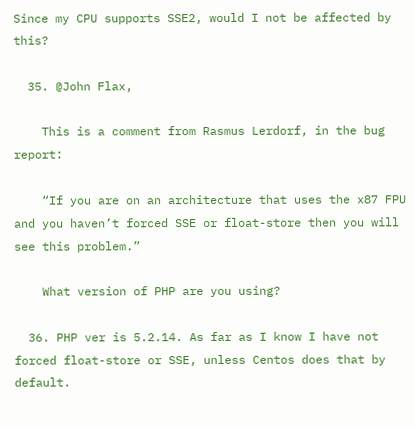Since my CPU supports SSE2, would I not be affected by this?

  35. @John Flax,

    This is a comment from Rasmus Lerdorf, in the bug report:

    “If you are on an architecture that uses the x87 FPU and you haven’t forced SSE or float-store then you will see this problem.”

    What version of PHP are you using?

  36. PHP ver is 5.2.14. As far as I know I have not forced float-store or SSE, unless Centos does that by default.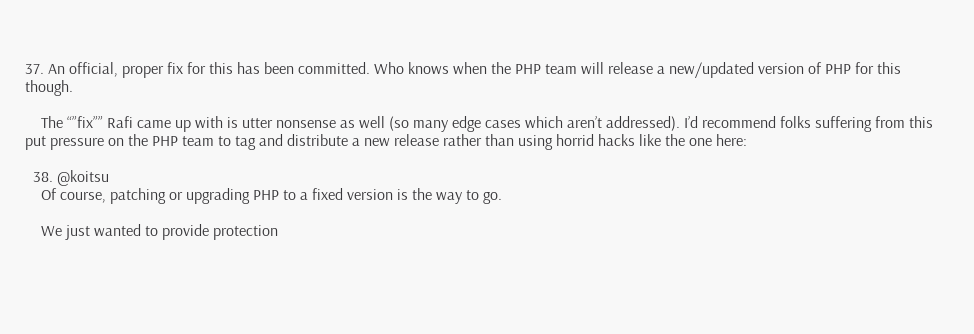37. An official, proper fix for this has been committed. Who knows when the PHP team will release a new/updated version of PHP for this though.

    The “”fix”” Rafi came up with is utter nonsense as well (so many edge cases which aren’t addressed). I’d recommend folks suffering from this put pressure on the PHP team to tag and distribute a new release rather than using horrid hacks like the one here:

  38. @koitsu
    Of course, patching or upgrading PHP to a fixed version is the way to go.

    We just wanted to provide protection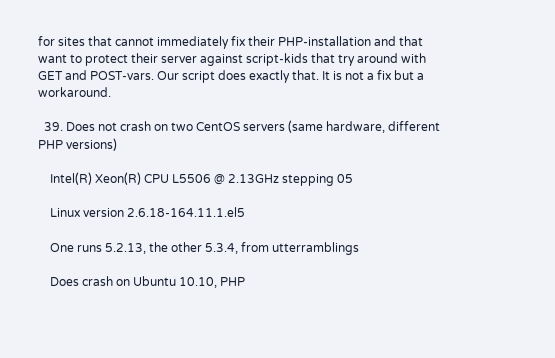for sites that cannot immediately fix their PHP-installation and that want to protect their server against script-kids that try around with GET and POST-vars. Our script does exactly that. It is not a fix but a workaround.

  39. Does not crash on two CentOS servers (same hardware, different PHP versions)

    Intel(R) Xeon(R) CPU L5506 @ 2.13GHz stepping 05

    Linux version 2.6.18-164.11.1.el5

    One runs 5.2.13, the other 5.3.4, from utterramblings

    Does crash on Ubuntu 10.10, PHP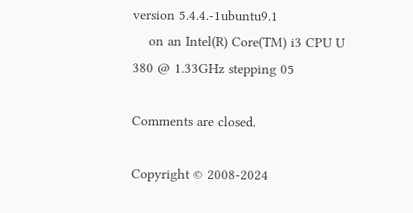version 5.4.4.-1ubuntu9.1
    on an Intel(R) Core(TM) i3 CPU U 380 @ 1.33GHz stepping 05

Comments are closed.

Copyright © 2008-2024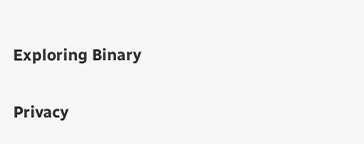Exploring Binary

Privacy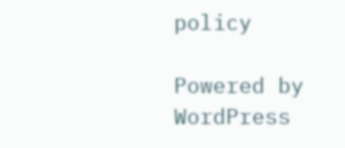policy

Powered by WordPress